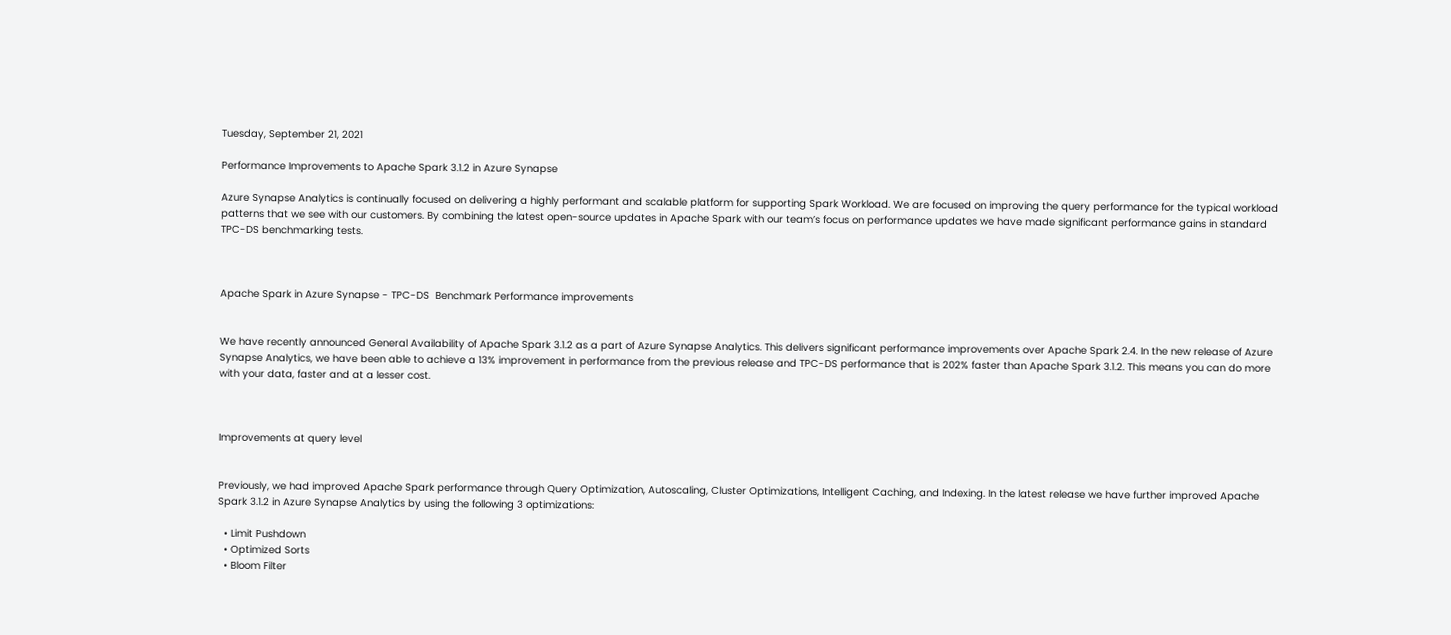Tuesday, September 21, 2021

Performance Improvements to Apache Spark 3.1.2 in Azure Synapse

Azure Synapse Analytics is continually focused on delivering a highly performant and scalable platform for supporting Spark Workload. We are focused on improving the query performance for the typical workload patterns that we see with our customers. By combining the latest open-source updates in Apache Spark with our team’s focus on performance updates we have made significant performance gains in standard TPC-DS benchmarking tests.



Apache Spark in Azure Synapse - TPC-DS  Benchmark Performance improvements


We have recently announced General Availability of Apache Spark 3.1.2 as a part of Azure Synapse Analytics. This delivers significant performance improvements over Apache Spark 2.4. In the new release of Azure Synapse Analytics, we have been able to achieve a 13% improvement in performance from the previous release and TPC-DS performance that is 202% faster than Apache Spark 3.1.2. This means you can do more with your data, faster and at a lesser cost.



Improvements at query level


Previously, we had improved Apache Spark performance through Query Optimization, Autoscaling, Cluster Optimizations, Intelligent Caching, and Indexing. In the latest release we have further improved Apache Spark 3.1.2 in Azure Synapse Analytics by using the following 3 optimizations:

  • Limit Pushdown
  • Optimized Sorts
  • Bloom Filter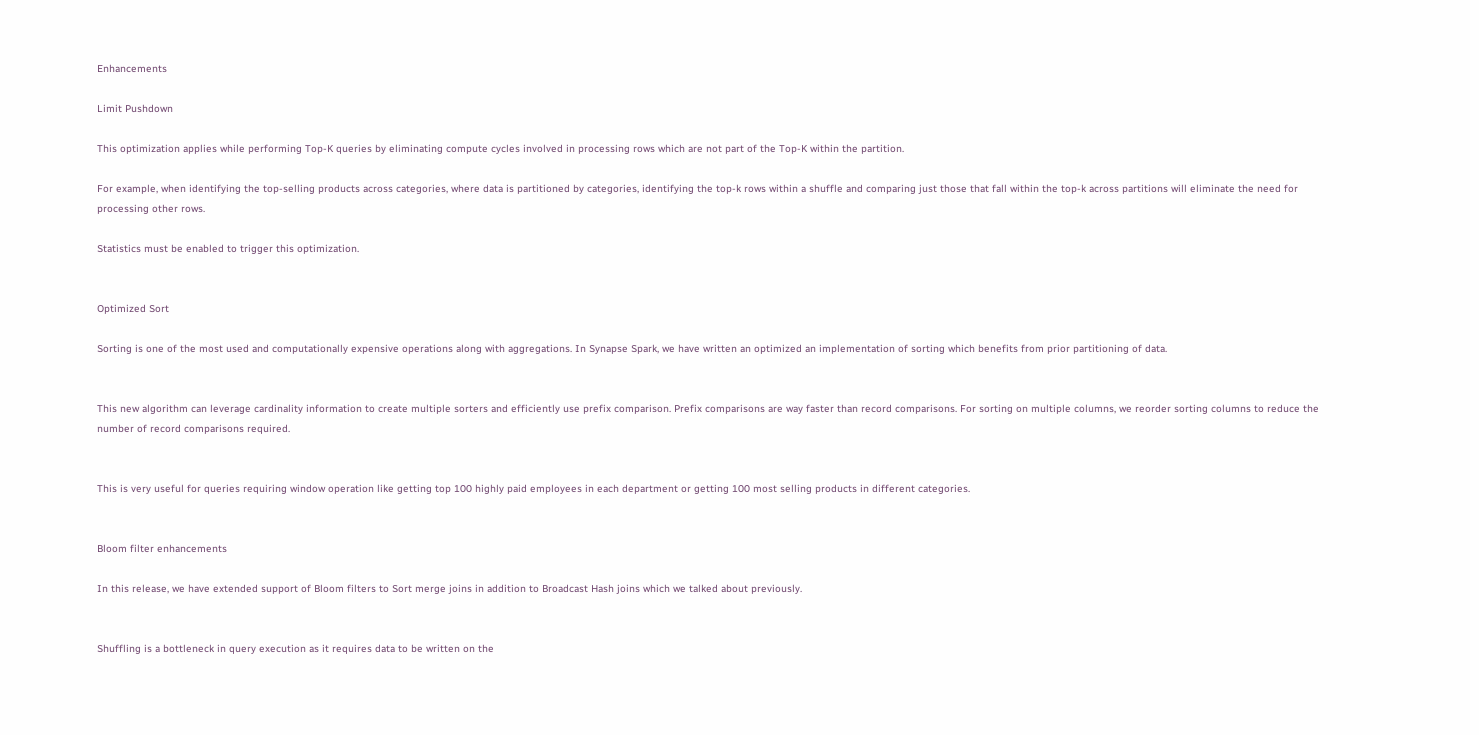Enhancements

Limit Pushdown

This optimization applies while performing Top-K queries by eliminating compute cycles involved in processing rows which are not part of the Top-K within the partition.

For example, when identifying the top-selling products across categories, where data is partitioned by categories, identifying the top-k rows within a shuffle and comparing just those that fall within the top-k across partitions will eliminate the need for processing other rows.

Statistics must be enabled to trigger this optimization.


Optimized Sort

Sorting is one of the most used and computationally expensive operations along with aggregations. In Synapse Spark, we have written an optimized an implementation of sorting which benefits from prior partitioning of data.


This new algorithm can leverage cardinality information to create multiple sorters and efficiently use prefix comparison. Prefix comparisons are way faster than record comparisons. For sorting on multiple columns, we reorder sorting columns to reduce the number of record comparisons required.


This is very useful for queries requiring window operation like getting top 100 highly paid employees in each department or getting 100 most selling products in different categories.


Bloom filter enhancements

In this release, we have extended support of Bloom filters to Sort merge joins in addition to Broadcast Hash joins which we talked about previously.


Shuffling is a bottleneck in query execution as it requires data to be written on the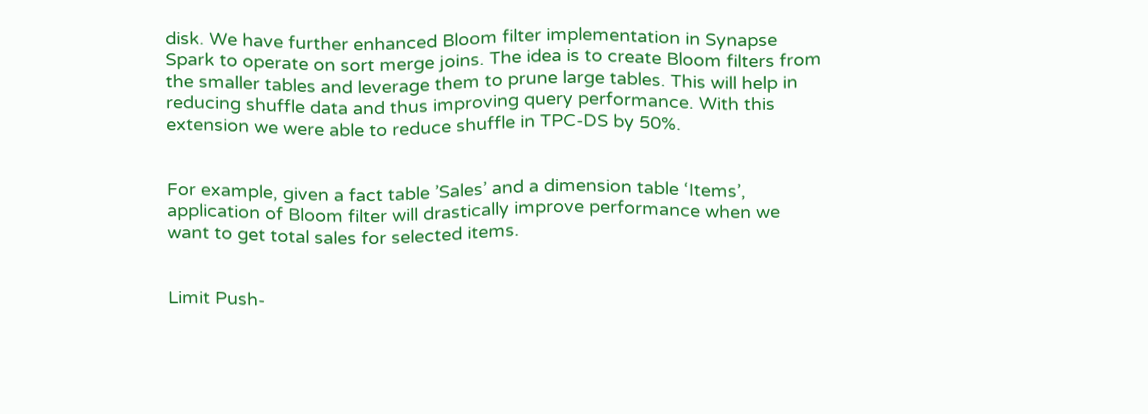disk. We have further enhanced Bloom filter implementation in Synapse Spark to operate on sort merge joins. The idea is to create Bloom filters from the smaller tables and leverage them to prune large tables. This will help in reducing shuffle data and thus improving query performance. With this extension we were able to reduce shuffle in TPC-DS by 50%.


For example, given a fact table ’Sales’ and a dimension table ‘Items’, application of Bloom filter will drastically improve performance when we want to get total sales for selected items.


Limit Push-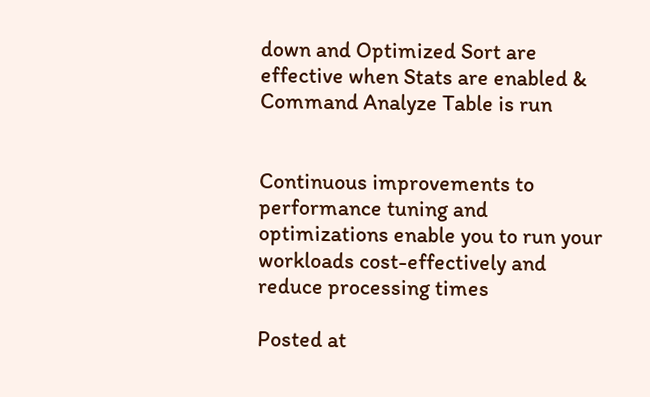down and Optimized Sort are effective when Stats are enabled & Command Analyze Table is run


Continuous improvements to performance tuning and optimizations enable you to run your workloads cost-effectively and reduce processing times

Posted at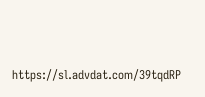https://sl.advdat.com/39tqdRP